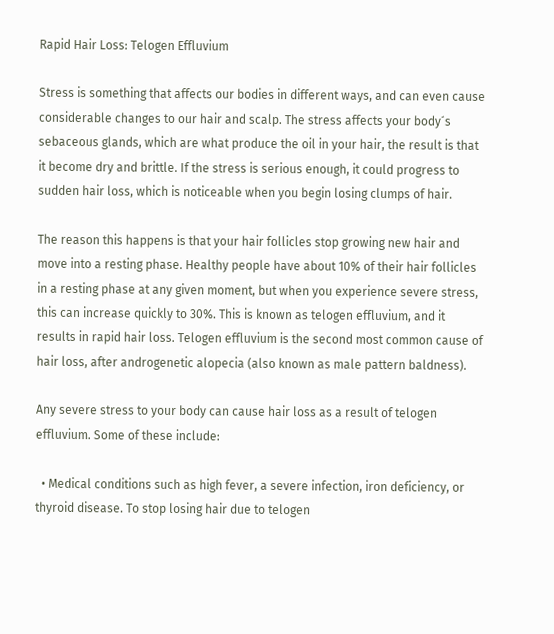Rapid Hair Loss: Telogen Effluvium

Stress is something that affects our bodies in different ways, and can even cause considerable changes to our hair and scalp. The stress affects your body´s sebaceous glands, which are what produce the oil in your hair, the result is that it become dry and brittle. If the stress is serious enough, it could progress to sudden hair loss, which is noticeable when you begin losing clumps of hair.

The reason this happens is that your hair follicles stop growing new hair and move into a resting phase. Healthy people have about 10% of their hair follicles in a resting phase at any given moment, but when you experience severe stress, this can increase quickly to 30%. This is known as telogen effluvium, and it results in rapid hair loss. Telogen effluvium is the second most common cause of hair loss, after androgenetic alopecia (also known as male pattern baldness).

Any severe stress to your body can cause hair loss as a result of telogen effluvium. Some of these include:

  • Medical conditions such as high fever, a severe infection, iron deficiency, or thyroid disease. To stop losing hair due to telogen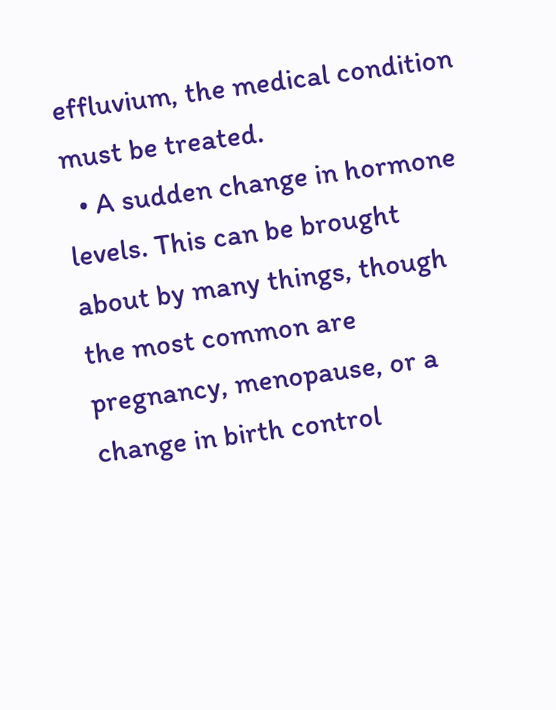effluvium, the medical condition must be treated.
  • A sudden change in hormone levels. This can be brought about by many things, though the most common are pregnancy, menopause, or a change in birth control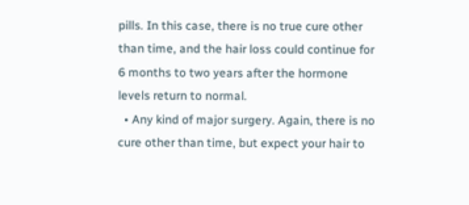pills. In this case, there is no true cure other than time, and the hair loss could continue for 6 months to two years after the hormone levels return to normal.
  • Any kind of major surgery. Again, there is no cure other than time, but expect your hair to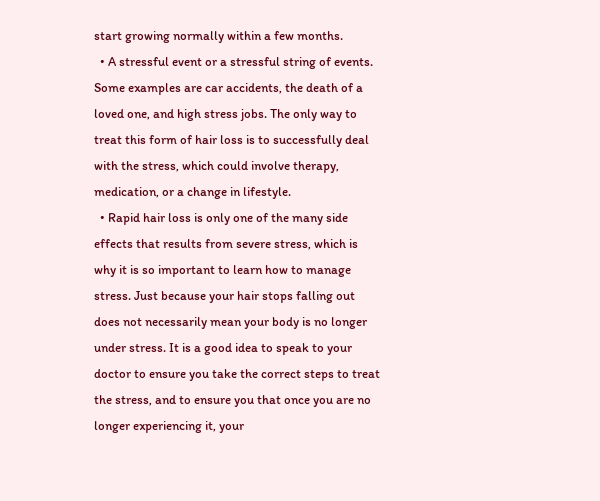start growing normally within a few months.
  • A stressful event or a stressful string of events. Some examples are car accidents, the death of a loved one, and high stress jobs. The only way to treat this form of hair loss is to successfully deal with the stress, which could involve therapy, medication, or a change in lifestyle.
  • Rapid hair loss is only one of the many side effects that results from severe stress, which is why it is so important to learn how to manage stress. Just because your hair stops falling out does not necessarily mean your body is no longer under stress. It is a good idea to speak to your doctor to ensure you take the correct steps to treat the stress, and to ensure you that once you are no longer experiencing it, your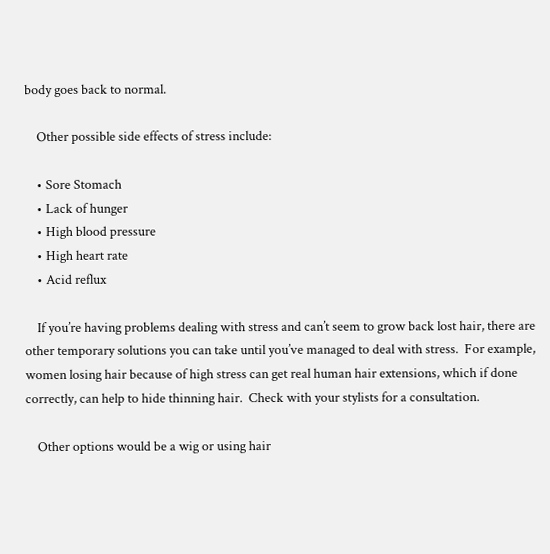body goes back to normal.

    Other possible side effects of stress include:

    • Sore Stomach
    • Lack of hunger
    • High blood pressure
    • High heart rate
    • Acid reflux

    If you’re having problems dealing with stress and can’t seem to grow back lost hair, there are other temporary solutions you can take until you’ve managed to deal with stress.  For example, women losing hair because of high stress can get real human hair extensions, which if done correctly, can help to hide thinning hair.  Check with your stylists for a consultation.

    Other options would be a wig or using hair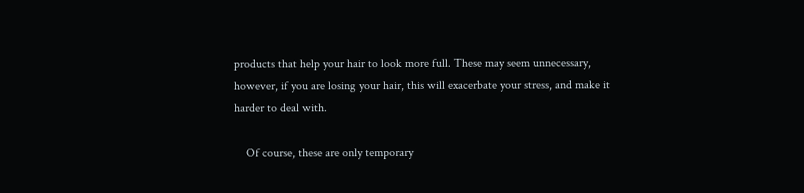products that help your hair to look more full. These may seem unnecessary, however, if you are losing your hair, this will exacerbate your stress, and make it harder to deal with.

    Of course, these are only temporary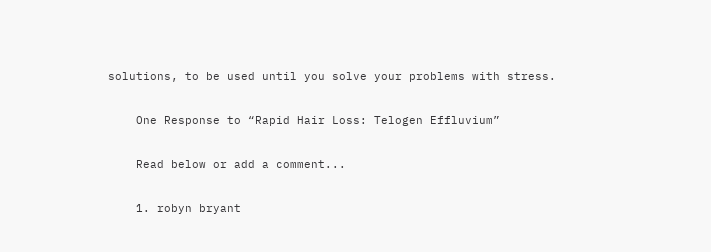solutions, to be used until you solve your problems with stress.

    One Response to “Rapid Hair Loss: Telogen Effluvium”

    Read below or add a comment...

    1. robyn bryant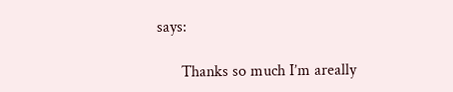says:

      Thanks so much I’m areally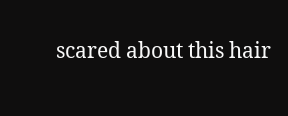scared about this hair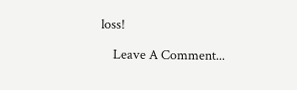loss!

    Leave A Comment...